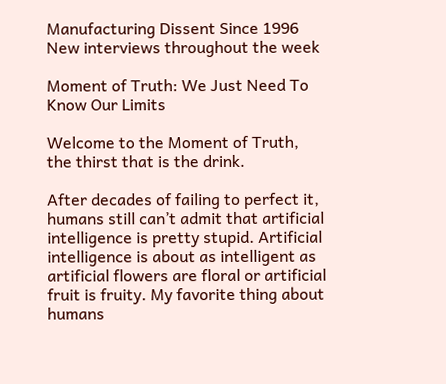Manufacturing Dissent Since 1996
New interviews throughout the week

Moment of Truth: We Just Need To Know Our Limits

Welcome to the Moment of Truth, the thirst that is the drink.

After decades of failing to perfect it, humans still can’t admit that artificial intelligence is pretty stupid. Artificial intelligence is about as intelligent as artificial flowers are floral or artificial fruit is fruity. My favorite thing about humans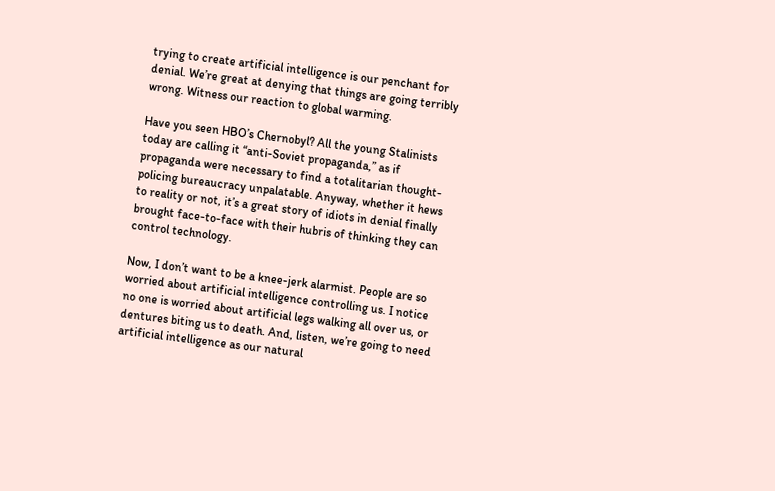trying to create artificial intelligence is our penchant for denial. We’re great at denying that things are going terribly wrong. Witness our reaction to global warming.

Have you seen HBO’s Chernobyl? All the young Stalinists today are calling it “anti-Soviet propaganda,” as if propaganda were necessary to find a totalitarian thought-policing bureaucracy unpalatable. Anyway, whether it hews to reality or not, it’s a great story of idiots in denial finally brought face-to-face with their hubris of thinking they can control technology.

Now, I don’t want to be a knee-jerk alarmist. People are so worried about artificial intelligence controlling us. I notice no one is worried about artificial legs walking all over us, or dentures biting us to death. And, listen, we’re going to need artificial intelligence as our natural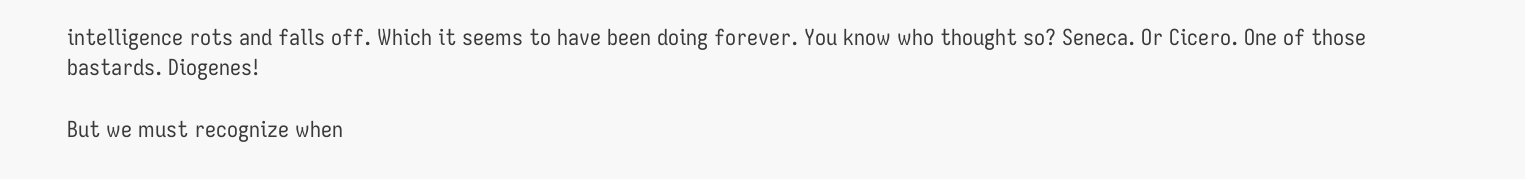intelligence rots and falls off. Which it seems to have been doing forever. You know who thought so? Seneca. Or Cicero. One of those bastards. Diogenes!

But we must recognize when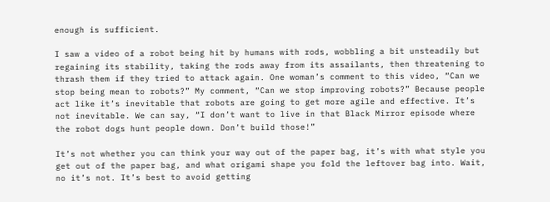enough is sufficient.

I saw a video of a robot being hit by humans with rods, wobbling a bit unsteadily but regaining its stability, taking the rods away from its assailants, then threatening to thrash them if they tried to attack again. One woman’s comment to this video, “Can we stop being mean to robots?” My comment, “Can we stop improving robots?” Because people act like it’s inevitable that robots are going to get more agile and effective. It’s not inevitable. We can say, “I don’t want to live in that Black Mirror episode where the robot dogs hunt people down. Don’t build those!”

It’s not whether you can think your way out of the paper bag, it’s with what style you get out of the paper bag, and what origami shape you fold the leftover bag into. Wait, no it’s not. It’s best to avoid getting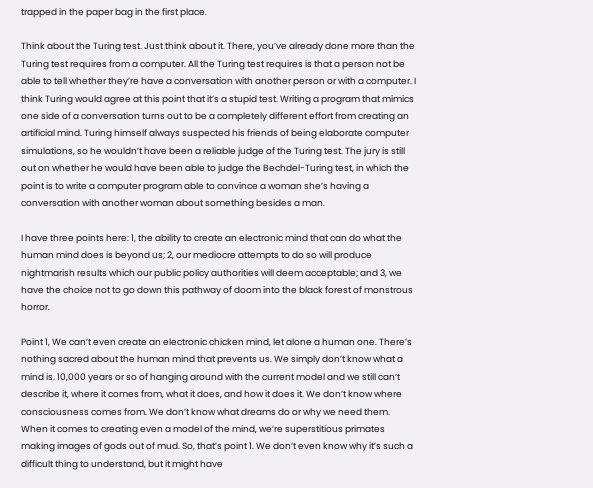trapped in the paper bag in the first place.

Think about the Turing test. Just think about it. There, you’ve already done more than the Turing test requires from a computer. All the Turing test requires is that a person not be able to tell whether they’re have a conversation with another person or with a computer. I think Turing would agree at this point that it’s a stupid test. Writing a program that mimics one side of a conversation turns out to be a completely different effort from creating an artificial mind. Turing himself always suspected his friends of being elaborate computer simulations, so he wouldn’t have been a reliable judge of the Turing test. The jury is still out on whether he would have been able to judge the Bechdel-Turing test, in which the point is to write a computer program able to convince a woman she’s having a conversation with another woman about something besides a man.

I have three points here: 1, the ability to create an electronic mind that can do what the human mind does is beyond us; 2, our mediocre attempts to do so will produce nightmarish results which our public policy authorities will deem acceptable; and 3, we have the choice not to go down this pathway of doom into the black forest of monstrous horror.

Point 1, We can’t even create an electronic chicken mind, let alone a human one. There’s nothing sacred about the human mind that prevents us. We simply don’t know what a mind is. 10,000 years or so of hanging around with the current model and we still can’t describe it, where it comes from, what it does, and how it does it. We don’t know where consciousness comes from. We don’t know what dreams do or why we need them. When it comes to creating even a model of the mind, we’re superstitious primates making images of gods out of mud. So, that’s point 1. We don’t even know why it’s such a difficult thing to understand, but it might have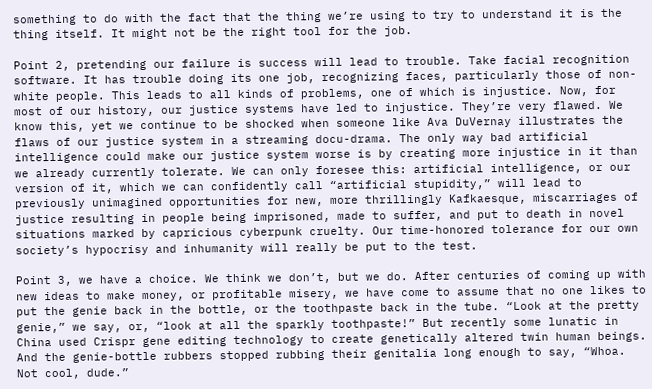something to do with the fact that the thing we’re using to try to understand it is the thing itself. It might not be the right tool for the job.

Point 2, pretending our failure is success will lead to trouble. Take facial recognition software. It has trouble doing its one job, recognizing faces, particularly those of non-white people. This leads to all kinds of problems, one of which is injustice. Now, for most of our history, our justice systems have led to injustice. They’re very flawed. We know this, yet we continue to be shocked when someone like Ava DuVernay illustrates the flaws of our justice system in a streaming docu-drama. The only way bad artificial intelligence could make our justice system worse is by creating more injustice in it than we already currently tolerate. We can only foresee this: artificial intelligence, or our version of it, which we can confidently call “artificial stupidity,” will lead to previously unimagined opportunities for new, more thrillingly Kafkaesque, miscarriages of justice resulting in people being imprisoned, made to suffer, and put to death in novel situations marked by capricious cyberpunk cruelty. Our time-honored tolerance for our own society’s hypocrisy and inhumanity will really be put to the test.

Point 3, we have a choice. We think we don’t, but we do. After centuries of coming up with new ideas to make money, or profitable misery, we have come to assume that no one likes to put the genie back in the bottle, or the toothpaste back in the tube. “Look at the pretty genie,” we say, or, “look at all the sparkly toothpaste!” But recently some lunatic in China used Crispr gene editing technology to create genetically altered twin human beings. And the genie-bottle rubbers stopped rubbing their genitalia long enough to say, “Whoa. Not cool, dude.”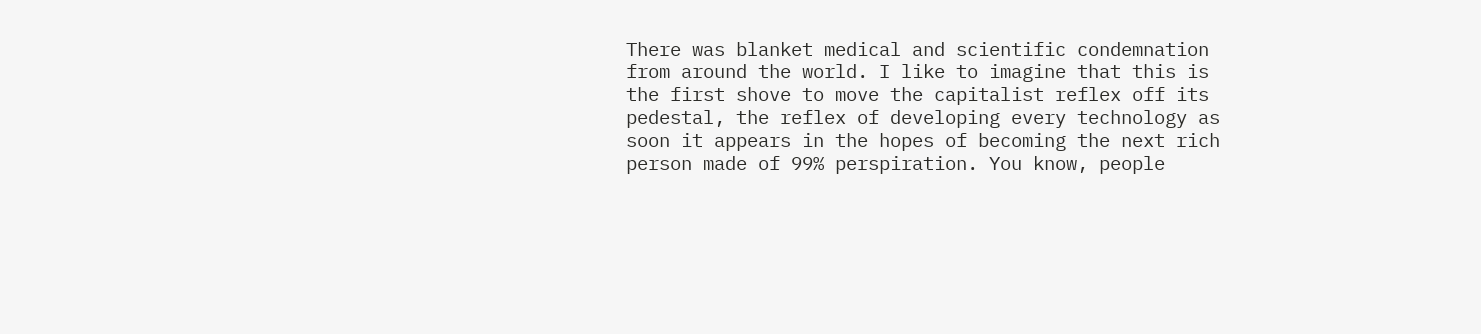There was blanket medical and scientific condemnation from around the world. I like to imagine that this is the first shove to move the capitalist reflex off its pedestal, the reflex of developing every technology as soon it appears in the hopes of becoming the next rich person made of 99% perspiration. You know, people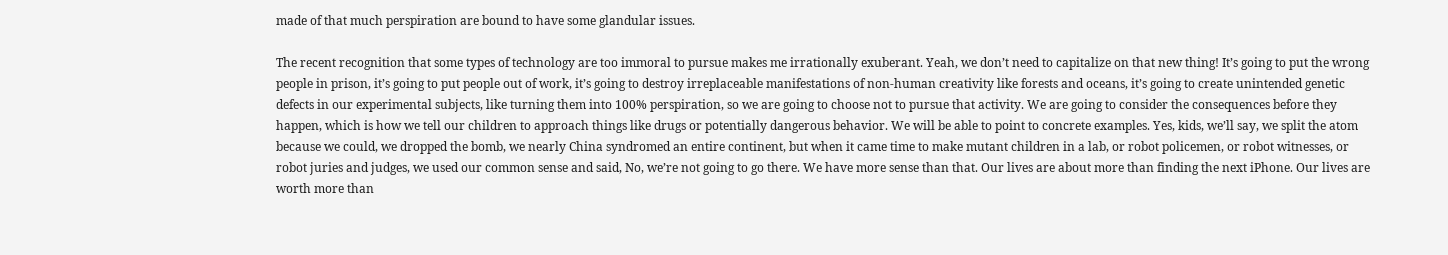made of that much perspiration are bound to have some glandular issues.

The recent recognition that some types of technology are too immoral to pursue makes me irrationally exuberant. Yeah, we don’t need to capitalize on that new thing! It’s going to put the wrong people in prison, it’s going to put people out of work, it’s going to destroy irreplaceable manifestations of non-human creativity like forests and oceans, it’s going to create unintended genetic defects in our experimental subjects, like turning them into 100% perspiration, so we are going to choose not to pursue that activity. We are going to consider the consequences before they happen, which is how we tell our children to approach things like drugs or potentially dangerous behavior. We will be able to point to concrete examples. Yes, kids, we’ll say, we split the atom because we could, we dropped the bomb, we nearly China syndromed an entire continent, but when it came time to make mutant children in a lab, or robot policemen, or robot witnesses, or robot juries and judges, we used our common sense and said, No, we’re not going to go there. We have more sense than that. Our lives are about more than finding the next iPhone. Our lives are worth more than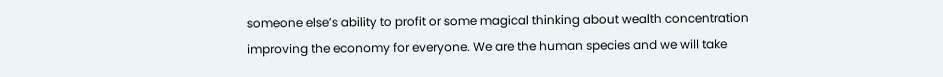someone else’s ability to profit or some magical thinking about wealth concentration improving the economy for everyone. We are the human species and we will take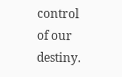control of our destiny.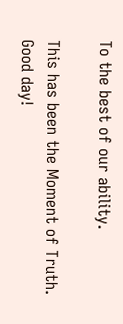To the best of our ability.

This has been the Moment of Truth. Good day!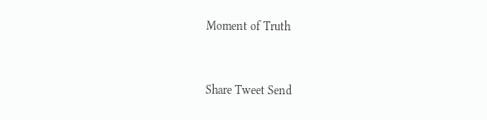Moment of Truth


Share Tweet Send